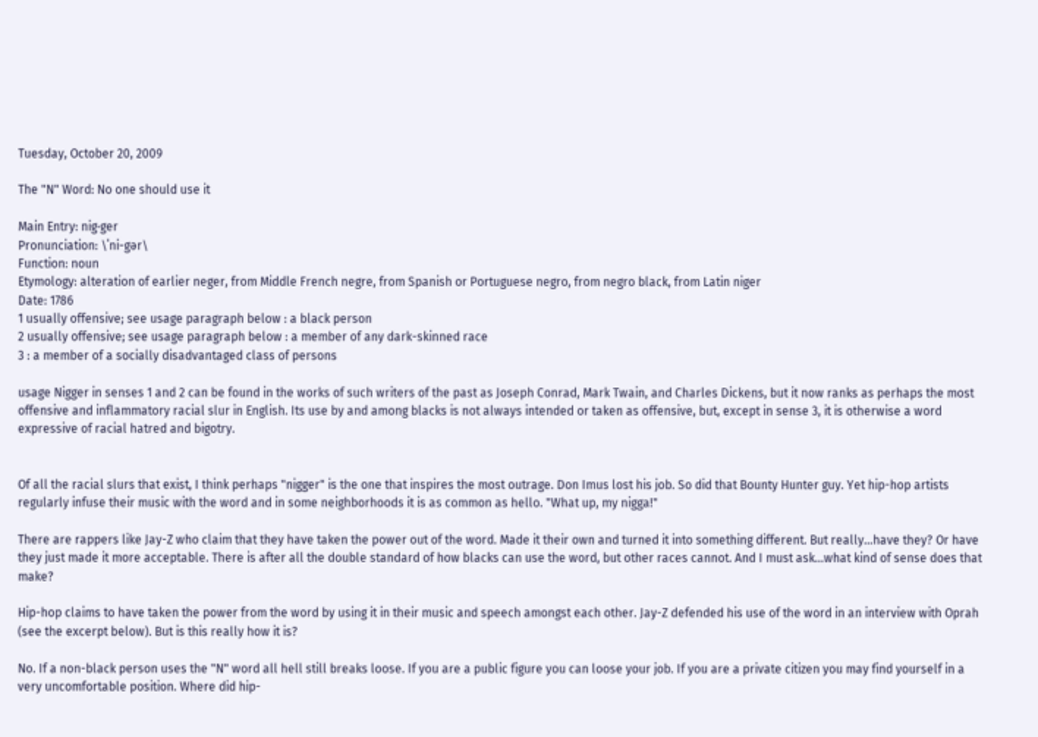Tuesday, October 20, 2009

The "N" Word: No one should use it

Main Entry: nig·ger
Pronunciation: \ˈni-gər\
Function: noun
Etymology: alteration of earlier neger, from Middle French negre, from Spanish or Portuguese negro, from negro black, from Latin niger
Date: 1786
1 usually offensive; see usage paragraph below : a black person
2 usually offensive; see usage paragraph below : a member of any dark-skinned race
3 : a member of a socially disadvantaged class of persons

usage Nigger in senses 1 and 2 can be found in the works of such writers of the past as Joseph Conrad, Mark Twain, and Charles Dickens, but it now ranks as perhaps the most offensive and inflammatory racial slur in English. Its use by and among blacks is not always intended or taken as offensive, but, except in sense 3, it is otherwise a word expressive of racial hatred and bigotry.


Of all the racial slurs that exist, I think perhaps "nigger" is the one that inspires the most outrage. Don Imus lost his job. So did that Bounty Hunter guy. Yet hip-hop artists regularly infuse their music with the word and in some neighborhoods it is as common as hello. "What up, my nigga!"

There are rappers like Jay-Z who claim that they have taken the power out of the word. Made it their own and turned it into something different. But really...have they? Or have they just made it more acceptable. There is after all the double standard of how blacks can use the word, but other races cannot. And I must ask...what kind of sense does that make?

Hip-hop claims to have taken the power from the word by using it in their music and speech amongst each other. Jay-Z defended his use of the word in an interview with Oprah (see the excerpt below). But is this really how it is?

No. If a non-black person uses the "N" word all hell still breaks loose. If you are a public figure you can loose your job. If you are a private citizen you may find yourself in a very uncomfortable position. Where did hip-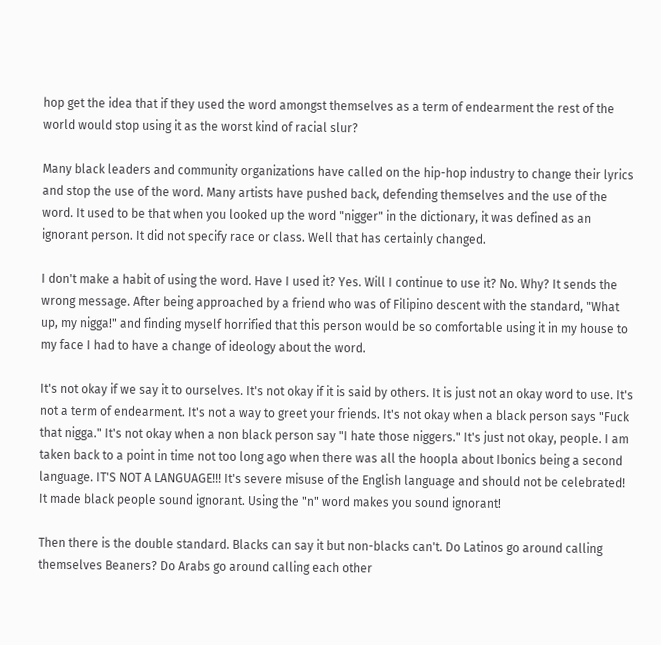hop get the idea that if they used the word amongst themselves as a term of endearment the rest of the world would stop using it as the worst kind of racial slur?

Many black leaders and community organizations have called on the hip-hop industry to change their lyrics and stop the use of the word. Many artists have pushed back, defending themselves and the use of the word. It used to be that when you looked up the word "nigger" in the dictionary, it was defined as an ignorant person. It did not specify race or class. Well that has certainly changed.

I don't make a habit of using the word. Have I used it? Yes. Will I continue to use it? No. Why? It sends the wrong message. After being approached by a friend who was of Filipino descent with the standard, "What up, my nigga!" and finding myself horrified that this person would be so comfortable using it in my house to my face I had to have a change of ideology about the word.

It's not okay if we say it to ourselves. It's not okay if it is said by others. It is just not an okay word to use. It's not a term of endearment. It's not a way to greet your friends. It's not okay when a black person says "Fuck that nigga." It's not okay when a non black person say "I hate those niggers." It's just not okay, people. I am taken back to a point in time not too long ago when there was all the hoopla about Ibonics being a second language. IT'S NOT A LANGUAGE!!! It's severe misuse of the English language and should not be celebrated! It made black people sound ignorant. Using the "n" word makes you sound ignorant!

Then there is the double standard. Blacks can say it but non-blacks can't. Do Latinos go around calling themselves Beaners? Do Arabs go around calling each other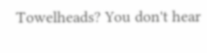Towelheads? You don't hear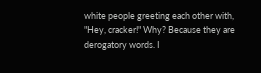white people greeting each other with, "Hey, cracker!" Why? Because they are derogatory words. I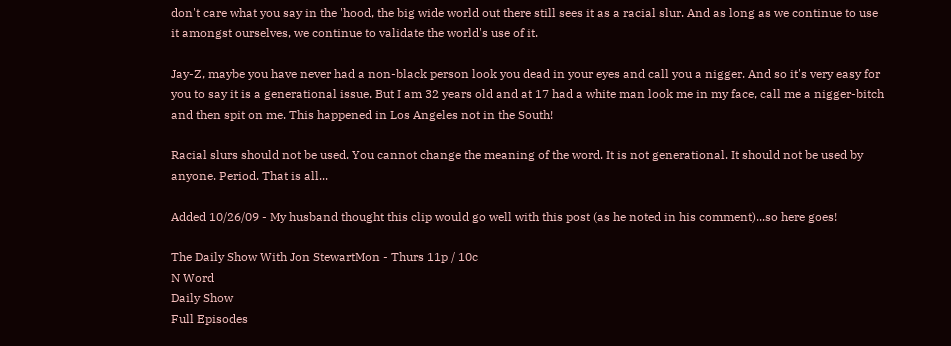don't care what you say in the 'hood, the big wide world out there still sees it as a racial slur. And as long as we continue to use it amongst ourselves, we continue to validate the world's use of it.

Jay-Z, maybe you have never had a non-black person look you dead in your eyes and call you a nigger. And so it's very easy for you to say it is a generational issue. But I am 32 years old and at 17 had a white man look me in my face, call me a nigger-bitch and then spit on me. This happened in Los Angeles not in the South!

Racial slurs should not be used. You cannot change the meaning of the word. It is not generational. It should not be used by anyone. Period. That is all...

Added 10/26/09 - My husband thought this clip would go well with this post (as he noted in his comment)...so here goes!

The Daily Show With Jon StewartMon - Thurs 11p / 10c
N Word
Daily Show
Full Episodes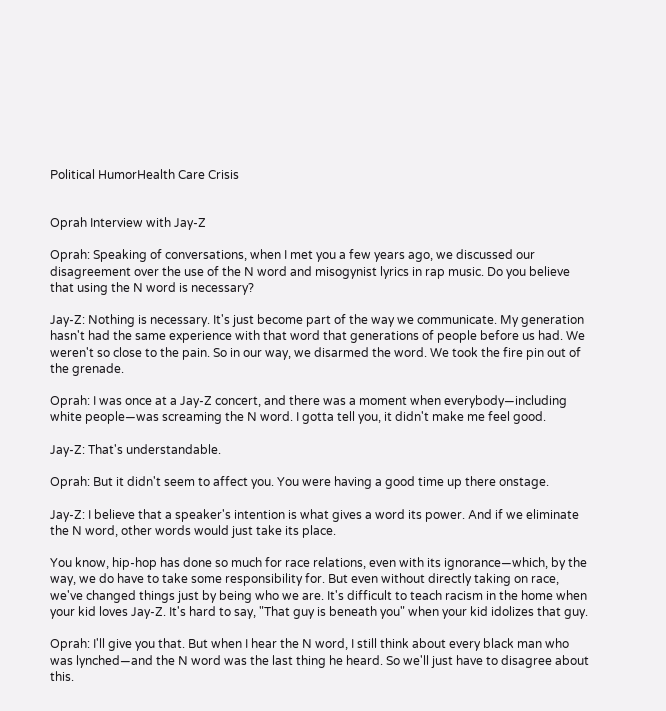Political HumorHealth Care Crisis


Oprah Interview with Jay-Z

Oprah: Speaking of conversations, when I met you a few years ago, we discussed our disagreement over the use of the N word and misogynist lyrics in rap music. Do you believe that using the N word is necessary?

Jay-Z: Nothing is necessary. It's just become part of the way we communicate. My generation hasn't had the same experience with that word that generations of people before us had. We weren't so close to the pain. So in our way, we disarmed the word. We took the fire pin out of the grenade.

Oprah: I was once at a Jay-Z concert, and there was a moment when everybody—including white people—was screaming the N word. I gotta tell you, it didn't make me feel good.

Jay-Z: That's understandable.

Oprah: But it didn't seem to affect you. You were having a good time up there onstage.

Jay-Z: I believe that a speaker's intention is what gives a word its power. And if we eliminate the N word, other words would just take its place.

You know, hip-hop has done so much for race relations, even with its ignorance—which, by the way, we do have to take some responsibility for. But even without directly taking on race, we've changed things just by being who we are. It's difficult to teach racism in the home when your kid loves Jay-Z. It's hard to say, "That guy is beneath you" when your kid idolizes that guy.

Oprah: I'll give you that. But when I hear the N word, I still think about every black man who was lynched—and the N word was the last thing he heard. So we'll just have to disagree about this.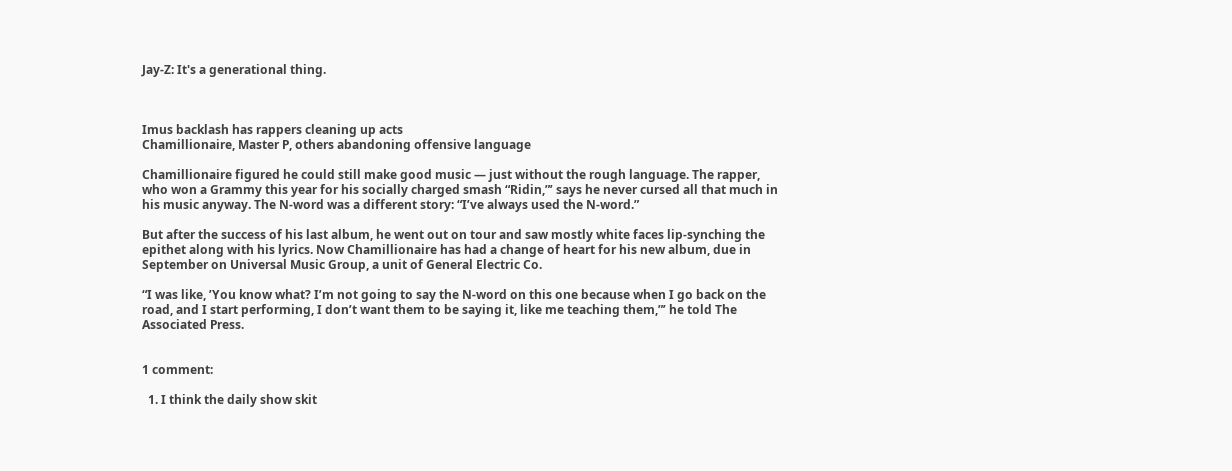Jay-Z: It's a generational thing.



Imus backlash has rappers cleaning up acts
Chamillionaire, Master P, others abandoning offensive language

Chamillionaire figured he could still make good music — just without the rough language. The rapper, who won a Grammy this year for his socially charged smash “Ridin,”’ says he never cursed all that much in his music anyway. The N-word was a different story: “I’ve always used the N-word.”

But after the success of his last album, he went out on tour and saw mostly white faces lip-synching the epithet along with his lyrics. Now Chamillionaire has had a change of heart for his new album, due in September on Universal Music Group, a unit of General Electric Co.

“I was like, ’You know what? I’m not going to say the N-word on this one because when I go back on the road, and I start performing, I don’t want them to be saying it, like me teaching them,”’ he told The Associated Press.


1 comment:

  1. I think the daily show skit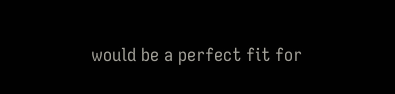would be a perfect fit for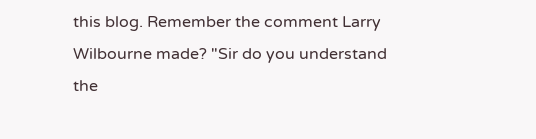this blog. Remember the comment Larry Wilbourne made? "Sir do you understand the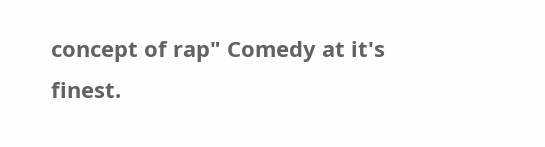concept of rap" Comedy at it's finest.